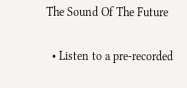The Sound Of The Future

  • Listen to a pre-recorded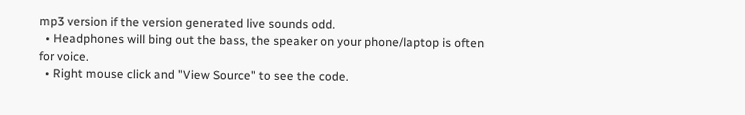mp3 version if the version generated live sounds odd.
  • Headphones will bing out the bass, the speaker on your phone/laptop is often for voice.
  • Right mouse click and "View Source" to see the code.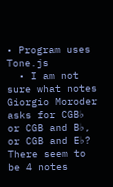• Program uses Tone.js
  • I am not sure what notes Giorgio Moroder asks for CGB♭ or CGB and B♭, or CGB and E♭? There seem to be 4 notes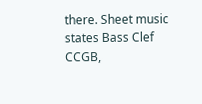there. Sheet music states Bass Clef CCGB,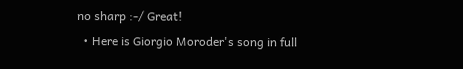no sharp :-/ Great!
  • Here is Giorgio Moroder's song in full